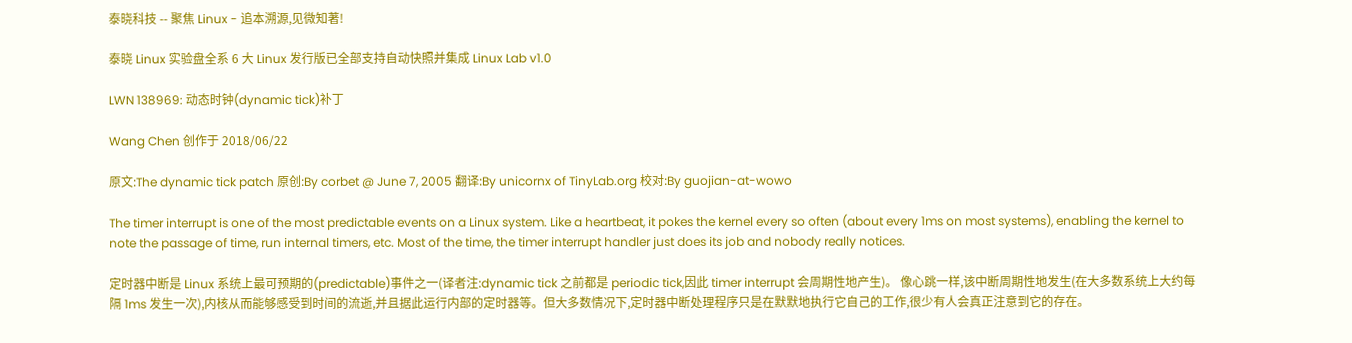泰晓科技 -- 聚焦 Linux - 追本溯源,见微知著!

泰晓 Linux 实验盘全系 6 大 Linux 发行版已全部支持自动快照并集成 Linux Lab v1.0

LWN 138969: 动态时钟(dynamic tick)补丁

Wang Chen 创作于 2018/06/22

原文:The dynamic tick patch 原创:By corbet @ June 7, 2005 翻译:By unicornx of TinyLab.org 校对:By guojian-at-wowo

The timer interrupt is one of the most predictable events on a Linux system. Like a heartbeat, it pokes the kernel every so often (about every 1ms on most systems), enabling the kernel to note the passage of time, run internal timers, etc. Most of the time, the timer interrupt handler just does its job and nobody really notices.

定时器中断是 Linux 系统上最可预期的(predictable)事件之一(译者注:dynamic tick 之前都是 periodic tick,因此 timer interrupt 会周期性地产生)。 像心跳一样,该中断周期性地发生(在大多数系统上大约每隔 1ms 发生一次),内核从而能够感受到时间的流逝,并且据此运行内部的定时器等。但大多数情况下,定时器中断处理程序只是在默默地执行它自己的工作,很少有人会真正注意到它的存在。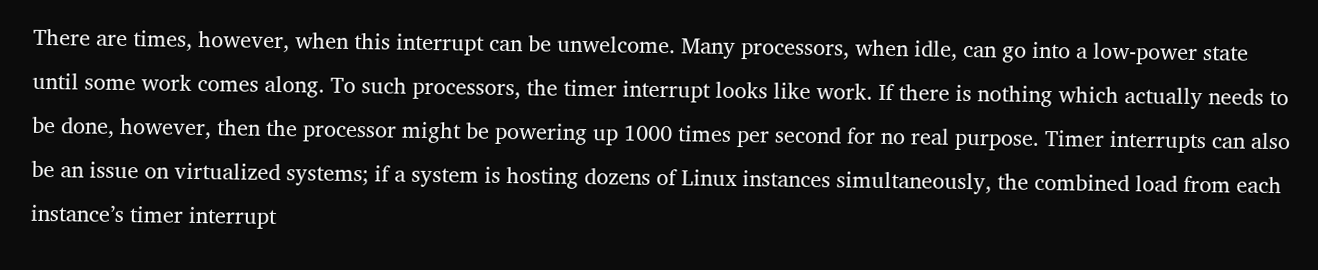There are times, however, when this interrupt can be unwelcome. Many processors, when idle, can go into a low-power state until some work comes along. To such processors, the timer interrupt looks like work. If there is nothing which actually needs to be done, however, then the processor might be powering up 1000 times per second for no real purpose. Timer interrupts can also be an issue on virtualized systems; if a system is hosting dozens of Linux instances simultaneously, the combined load from each instance’s timer interrupt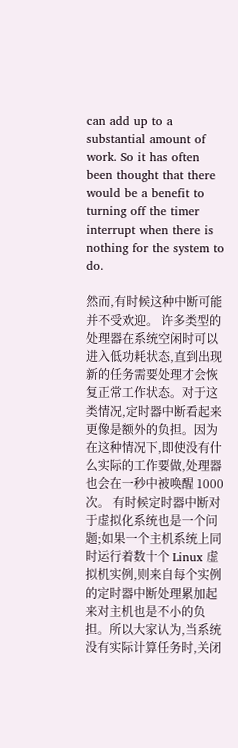can add up to a substantial amount of work. So it has often been thought that there would be a benefit to turning off the timer interrupt when there is nothing for the system to do.

然而,有时候这种中断可能并不受欢迎。 许多类型的处理器在系统空闲时可以进入低功耗状态,直到出现新的任务需要处理才会恢复正常工作状态。对于这类情况,定时器中断看起来更像是额外的负担。因为在这种情况下,即使没有什么实际的工作要做,处理器也会在一秒中被唤醒 1000 次。 有时候定时器中断对于虚拟化系统也是一个问题;如果一个主机系统上同时运行着数十个 Linux 虚拟机实例,则来自每个实例的定时器中断处理累加起来对主机也是不小的负担。所以大家认为,当系统没有实际计算任务时,关闭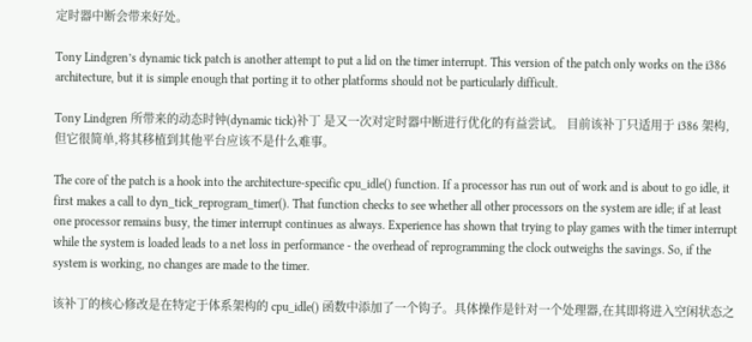定时器中断会带来好处。

Tony Lindgren’s dynamic tick patch is another attempt to put a lid on the timer interrupt. This version of the patch only works on the i386 architecture, but it is simple enough that porting it to other platforms should not be particularly difficult.

Tony Lindgren 所带来的动态时钟(dynamic tick)补丁 是又一次对定时器中断进行优化的有益尝试。 目前该补丁只适用于 i386 架构,但它很简单,将其移植到其他平台应该不是什么难事。

The core of the patch is a hook into the architecture-specific cpu_idle() function. If a processor has run out of work and is about to go idle, it first makes a call to dyn_tick_reprogram_timer(). That function checks to see whether all other processors on the system are idle; if at least one processor remains busy, the timer interrupt continues as always. Experience has shown that trying to play games with the timer interrupt while the system is loaded leads to a net loss in performance - the overhead of reprogramming the clock outweighs the savings. So, if the system is working, no changes are made to the timer.

该补丁的核心修改是在特定于体系架构的 cpu_idle() 函数中添加了一个钩子。具体操作是针对一个处理器,在其即将进入空闲状态之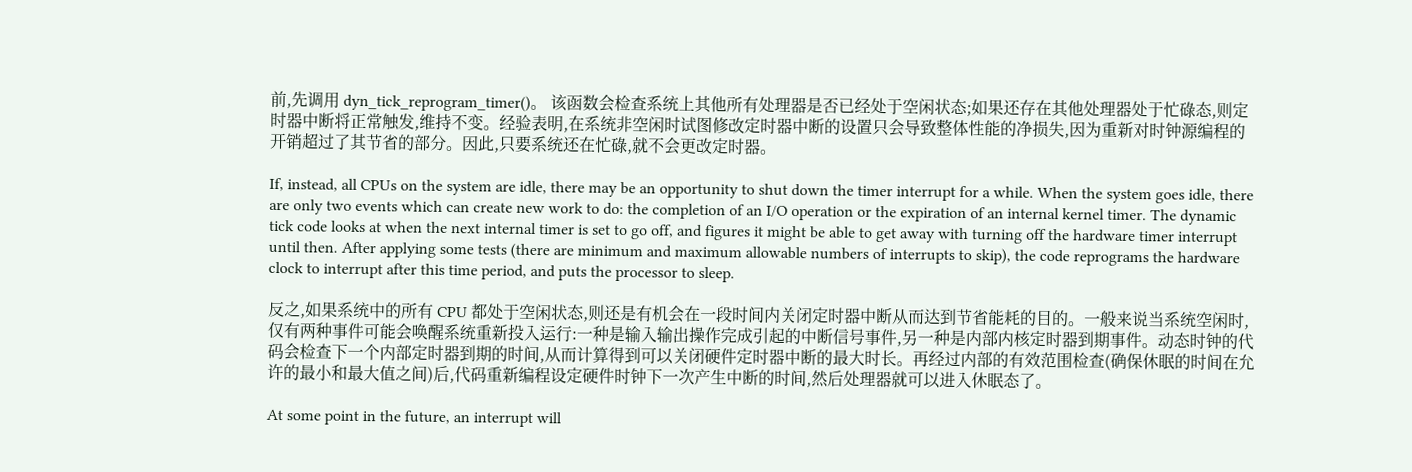前,先调用 dyn_tick_reprogram_timer()。 该函数会检查系统上其他所有处理器是否已经处于空闲状态;如果还存在其他处理器处于忙碌态,则定时器中断将正常触发,维持不变。经验表明,在系统非空闲时试图修改定时器中断的设置只会导致整体性能的净损失,因为重新对时钟源编程的开销超过了其节省的部分。因此,只要系统还在忙碌,就不会更改定时器。

If, instead, all CPUs on the system are idle, there may be an opportunity to shut down the timer interrupt for a while. When the system goes idle, there are only two events which can create new work to do: the completion of an I/O operation or the expiration of an internal kernel timer. The dynamic tick code looks at when the next internal timer is set to go off, and figures it might be able to get away with turning off the hardware timer interrupt until then. After applying some tests (there are minimum and maximum allowable numbers of interrupts to skip), the code reprograms the hardware clock to interrupt after this time period, and puts the processor to sleep.

反之,如果系统中的所有 CPU 都处于空闲状态,则还是有机会在一段时间内关闭定时器中断从而达到节省能耗的目的。一般来说当系统空闲时,仅有两种事件可能会唤醒系统重新投入运行:一种是输入输出操作完成引起的中断信号事件,另一种是内部内核定时器到期事件。动态时钟的代码会检查下一个内部定时器到期的时间,从而计算得到可以关闭硬件定时器中断的最大时长。再经过内部的有效范围检查(确保休眠的时间在允许的最小和最大值之间)后,代码重新编程设定硬件时钟下一次产生中断的时间,然后处理器就可以进入休眠态了。

At some point in the future, an interrupt will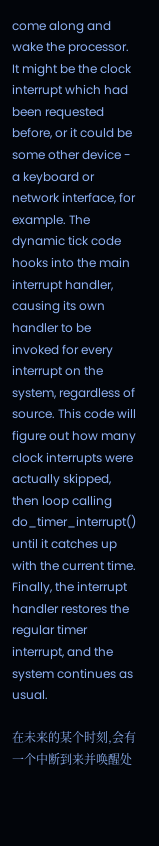come along and wake the processor. It might be the clock interrupt which had been requested before, or it could be some other device - a keyboard or network interface, for example. The dynamic tick code hooks into the main interrupt handler, causing its own handler to be invoked for every interrupt on the system, regardless of source. This code will figure out how many clock interrupts were actually skipped, then loop calling do_timer_interrupt() until it catches up with the current time. Finally, the interrupt handler restores the regular timer interrupt, and the system continues as usual.

在未来的某个时刻,会有一个中断到来并唤醒处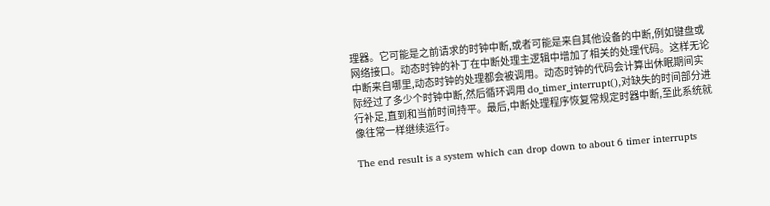理器。它可能是之前请求的时钟中断,或者可能是来自其他设备的中断,例如键盘或网络接口。动态时钟的补丁在中断处理主逻辑中增加了相关的处理代码。这样无论中断来自哪里,动态时钟的处理都会被调用。动态时钟的代码会计算出休眠期间实际经过了多少个时钟中断,然后循环调用 do_timer_interrupt(),对缺失的时间部分进行补足,直到和当前时间持平。最后,中断处理程序恢复常规定时器中断,至此系统就像往常一样继续运行。

The end result is a system which can drop down to about 6 timer interrupts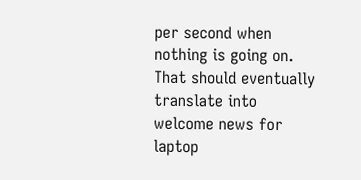per second when nothing is going on. That should eventually translate into welcome news for laptop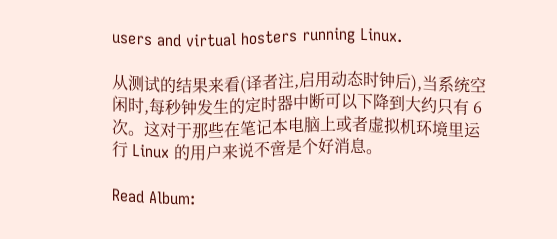users and virtual hosters running Linux.

从测试的结果来看(译者注,启用动态时钟后),当系统空闲时,每秒钟发生的定时器中断可以下降到大约只有 6 次。这对于那些在笔记本电脑上或者虚拟机环境里运行 Linux 的用户来说不啻是个好消息。

Read Album: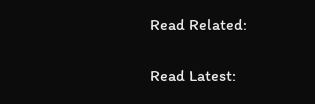Read Related:

Read Latest: